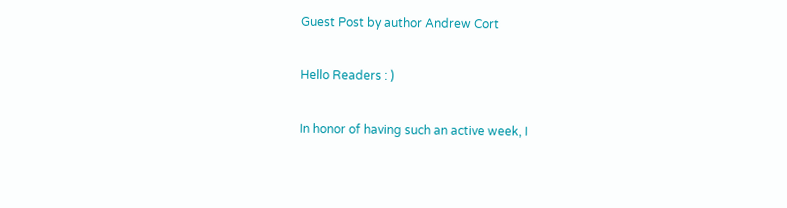Guest Post by author Andrew Cort

Hello Readers : )

In honor of having such an active week, I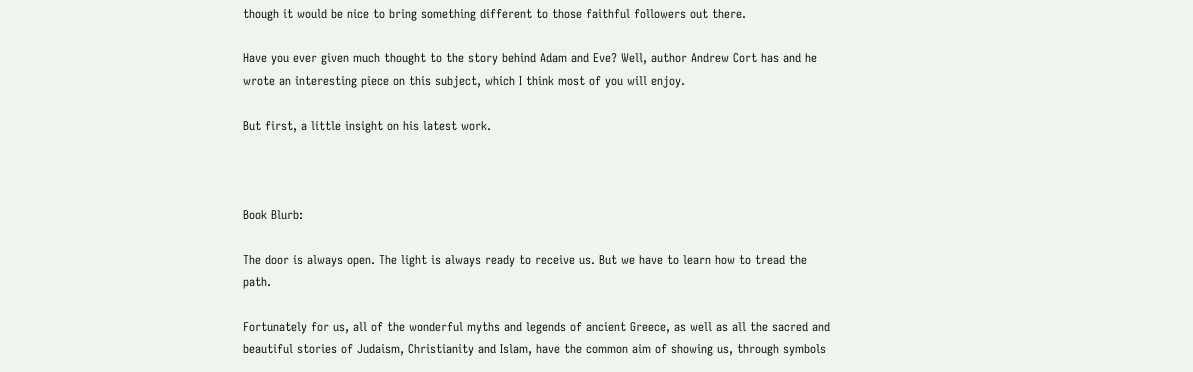though it would be nice to bring something different to those faithful followers out there.

Have you ever given much thought to the story behind Adam and Eve? Well, author Andrew Cort has and he wrote an interesting piece on this subject, which I think most of you will enjoy.

But first, a little insight on his latest work.



Book Blurb:

The door is always open. The light is always ready to receive us. But we have to learn how to tread the path.

Fortunately for us, all of the wonderful myths and legends of ancient Greece, as well as all the sacred and beautiful stories of Judaism, Christianity and Islam, have the common aim of showing us, through symbols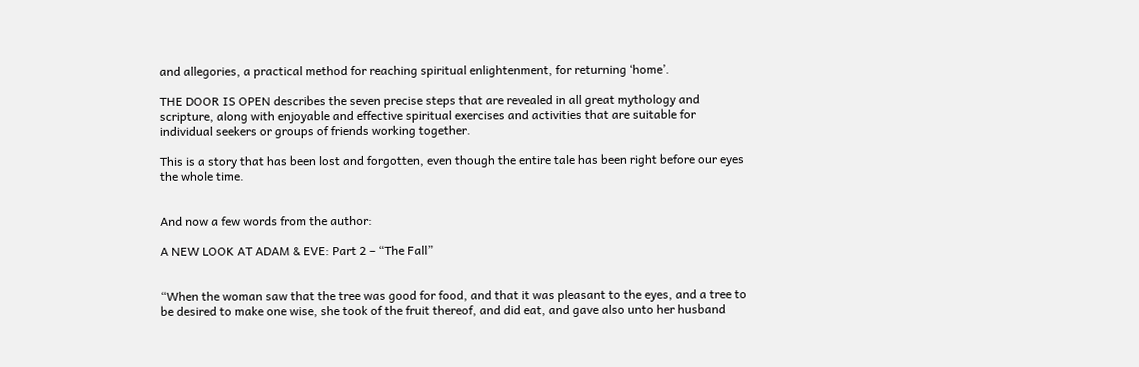and allegories, a practical method for reaching spiritual enlightenment, for returning ‘home’.

THE DOOR IS OPEN describes the seven precise steps that are revealed in all great mythology and scripture, along with enjoyable and effective spiritual exercises and activities that are suitable for individual seekers or groups of friends working together.

This is a story that has been lost and forgotten, even though the entire tale has been right before our eyes the whole time.


And now a few words from the author:

A NEW LOOK AT ADAM & EVE: Part 2 – “The Fall”


“When the woman saw that the tree was good for food, and that it was pleasant to the eyes, and a tree to be desired to make one wise, she took of the fruit thereof, and did eat, and gave also unto her husband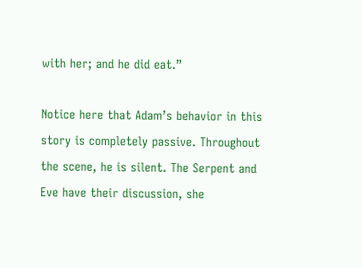with her; and he did eat.”

Notice here that Adam’s behavior in this story is completely passive. Throughout the scene, he is silent. The Serpent and Eve have their discussion, she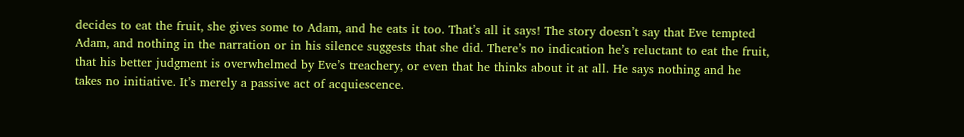decides to eat the fruit, she gives some to Adam, and he eats it too. That’s all it says! The story doesn’t say that Eve tempted Adam, and nothing in the narration or in his silence suggests that she did. There’s no indication he’s reluctant to eat the fruit, that his better judgment is overwhelmed by Eve’s treachery, or even that he thinks about it at all. He says nothing and he takes no initiative. It’s merely a passive act of acquiescence.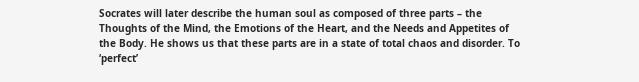Socrates will later describe the human soul as composed of three parts – the Thoughts of the Mind, the Emotions of the Heart, and the Needs and Appetites of the Body. He shows us that these parts are in a state of total chaos and disorder. To ‘perfect’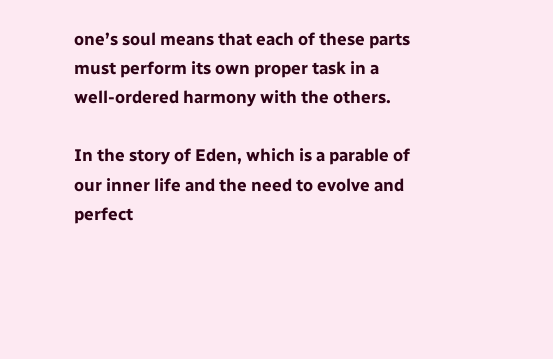one’s soul means that each of these parts must perform its own proper task in a well-ordered harmony with the others.

In the story of Eden, which is a parable of our inner life and the need to evolve and perfect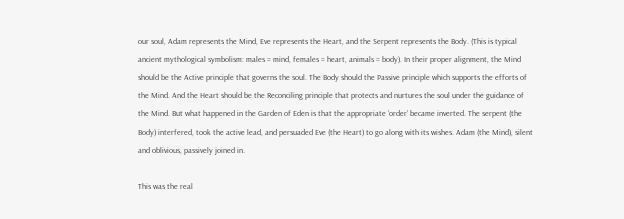our soul, Adam represents the Mind, Eve represents the Heart, and the Serpent represents the Body. (This is typical ancient mythological symbolism: males = mind, females = heart, animals = body). In their proper alignment, the Mind should be the Active principle that governs the soul. The Body should the Passive principle which supports the efforts of the Mind. And the Heart should be the Reconciling principle that protects and nurtures the soul under the guidance of the Mind. But what happened in the Garden of Eden is that the appropriate ‘order’ became inverted. The serpent (the Body) interfered, took the active lead, and persuaded Eve (the Heart) to go along with its wishes. Adam (the Mind), silent and oblivious, passively joined in.

This was the real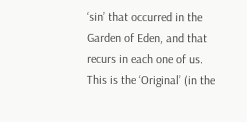‘sin’ that occurred in the Garden of Eden, and that recurs in each one of us. This is the ‘Original’ (in the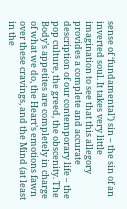sense of ‘fundamental’) sin – the sin of an inverted soul. It takes very little imagination to see that this allegory provides a complete and accurate description of our contemporary life – the pop culture, the greed, the obscenity. The Body’s appetites are completely in charge of what we do, the Heart’s emotions fawn over these cravings, and the Mind (at least in the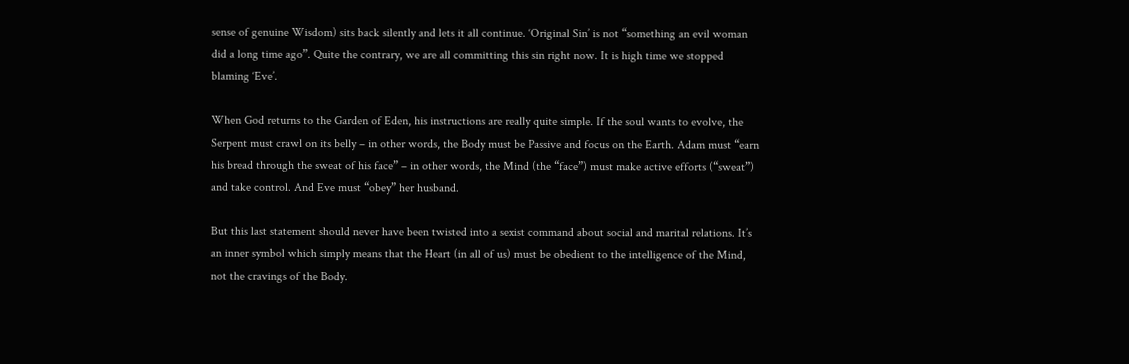sense of genuine Wisdom) sits back silently and lets it all continue. ‘Original Sin’ is not “something an evil woman did a long time ago”. Quite the contrary, we are all committing this sin right now. It is high time we stopped blaming ‘Eve’.

When God returns to the Garden of Eden, his instructions are really quite simple. If the soul wants to evolve, the Serpent must crawl on its belly – in other words, the Body must be Passive and focus on the Earth. Adam must “earn his bread through the sweat of his face” – in other words, the Mind (the “face”) must make active efforts (“sweat”) and take control. And Eve must “obey” her husband.

But this last statement should never have been twisted into a sexist command about social and marital relations. It’s an inner symbol which simply means that the Heart (in all of us) must be obedient to the intelligence of the Mind, not the cravings of the Body.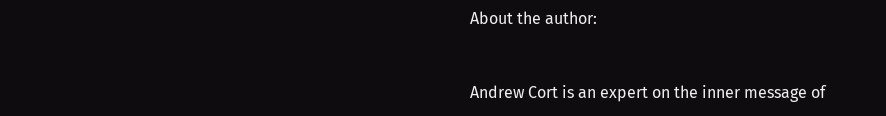About the author:


Andrew Cort is an expert on the inner message of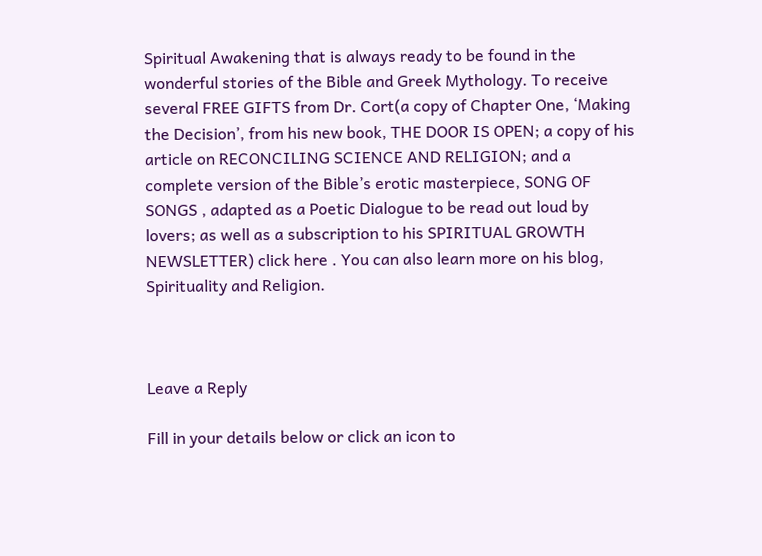Spiritual Awakening that is always ready to be found in the wonderful stories of the Bible and Greek Mythology. To receive several FREE GIFTS from Dr. Cort(a copy of Chapter One, ‘Making the Decision’, from his new book, THE DOOR IS OPEN; a copy of his article on RECONCILING SCIENCE AND RELIGION; and a complete version of the Bible’s erotic masterpiece, SONG OF SONGS , adapted as a Poetic Dialogue to be read out loud by lovers; as well as a subscription to his SPIRITUAL GROWTH NEWSLETTER) click here . You can also learn more on his blog, Spirituality and Religion.



Leave a Reply

Fill in your details below or click an icon to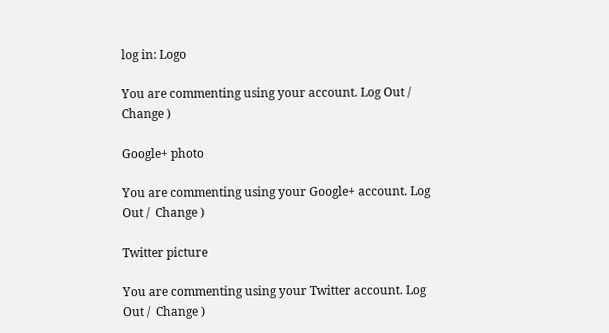log in: Logo

You are commenting using your account. Log Out /  Change )

Google+ photo

You are commenting using your Google+ account. Log Out /  Change )

Twitter picture

You are commenting using your Twitter account. Log Out /  Change )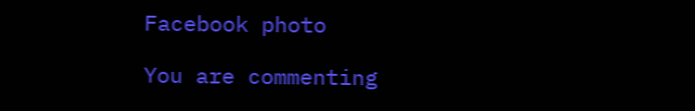Facebook photo

You are commenting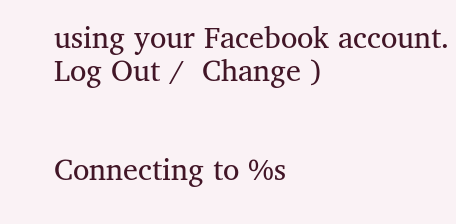using your Facebook account. Log Out /  Change )


Connecting to %s